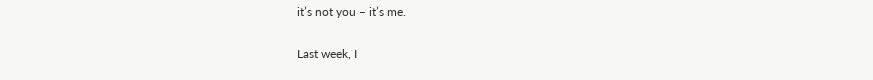it’s not you – it’s me.

Last week, I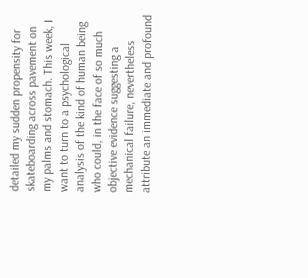detailed my sudden propensity for skateboarding across pavement on my palms and stomach. This week, I want to turn to a psychological analysis of the kind of human being who could, in the face of so much objective evidence suggesting a mechanical failure, nevertheless attribute an immediate and profound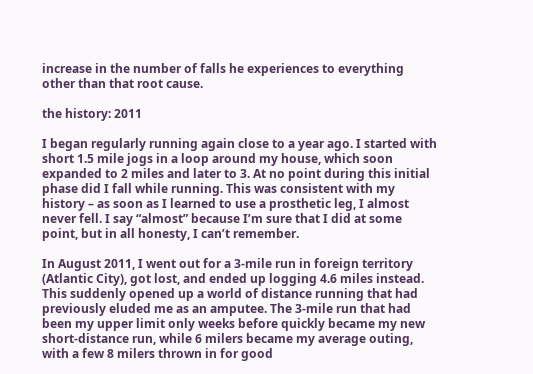increase in the number of falls he experiences to everything other than that root cause.

the history: 2011

I began regularly running again close to a year ago. I started with short 1.5 mile jogs in a loop around my house, which soon expanded to 2 miles and later to 3. At no point during this initial phase did I fall while running. This was consistent with my history – as soon as I learned to use a prosthetic leg, I almost never fell. I say “almost” because I’m sure that I did at some point, but in all honesty, I can’t remember.

In August 2011, I went out for a 3-mile run in foreign territory (Atlantic City), got lost, and ended up logging 4.6 miles instead. This suddenly opened up a world of distance running that had previously eluded me as an amputee. The 3-mile run that had been my upper limit only weeks before quickly became my new short-distance run, while 6 milers became my average outing, with a few 8 milers thrown in for good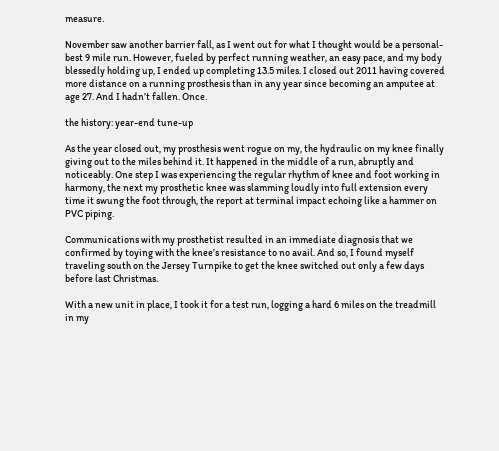measure.

November saw another barrier fall, as I went out for what I thought would be a personal-best 9 mile run. However, fueled by perfect running weather, an easy pace, and my body blessedly holding up, I ended up completing 13.5 miles. I closed out 2011 having covered more distance on a running prosthesis than in any year since becoming an amputee at age 27. And I hadn’t fallen. Once.

the history: year-end tune-up

As the year closed out, my prosthesis went rogue on my, the hydraulic on my knee finally giving out to the miles behind it. It happened in the middle of a run, abruptly and noticeably. One step I was experiencing the regular rhythm of knee and foot working in harmony, the next my prosthetic knee was slamming loudly into full extension every time it swung the foot through, the report at terminal impact echoing like a hammer on PVC piping.

Communications with my prosthetist resulted in an immediate diagnosis that we confirmed by toying with the knee’s resistance to no avail. And so, I found myself traveling south on the Jersey Turnpike to get the knee switched out only a few days before last Christmas.

With a new unit in place, I took it for a test run, logging a hard 6 miles on the treadmill in my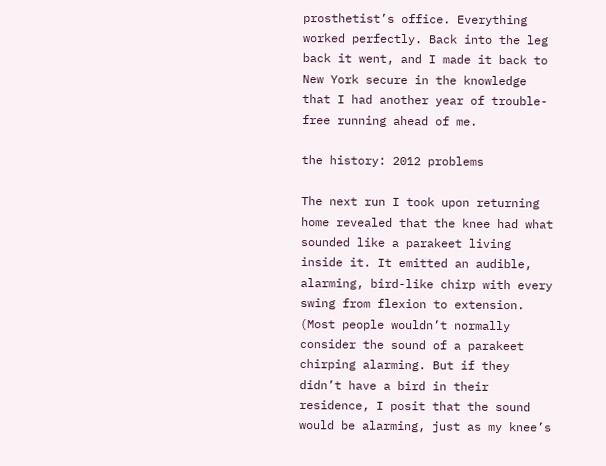prosthetist’s office. Everything worked perfectly. Back into the leg back it went, and I made it back to New York secure in the knowledge that I had another year of trouble-free running ahead of me.

the history: 2012 problems

The next run I took upon returning home revealed that the knee had what sounded like a parakeet living inside it. It emitted an audible, alarming, bird-like chirp with every swing from flexion to extension. (Most people wouldn’t normally consider the sound of a parakeet chirping alarming. But if they didn’t have a bird in their residence, I posit that the sound would be alarming, just as my knee’s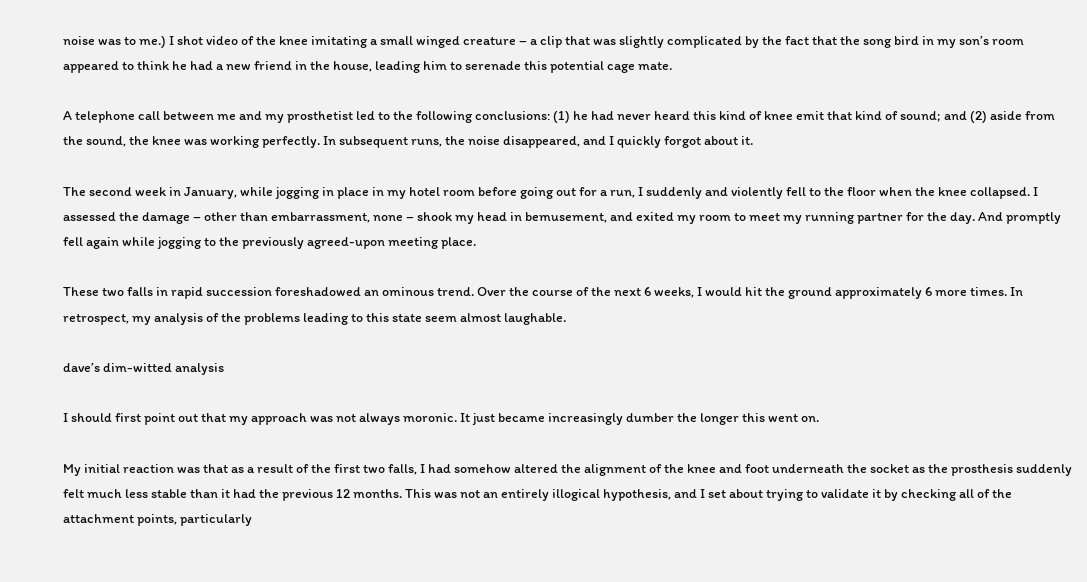noise was to me.) I shot video of the knee imitating a small winged creature – a clip that was slightly complicated by the fact that the song bird in my son’s room appeared to think he had a new friend in the house, leading him to serenade this potential cage mate.

A telephone call between me and my prosthetist led to the following conclusions: (1) he had never heard this kind of knee emit that kind of sound; and (2) aside from the sound, the knee was working perfectly. In subsequent runs, the noise disappeared, and I quickly forgot about it.

The second week in January, while jogging in place in my hotel room before going out for a run, I suddenly and violently fell to the floor when the knee collapsed. I assessed the damage – other than embarrassment, none – shook my head in bemusement, and exited my room to meet my running partner for the day. And promptly fell again while jogging to the previously agreed-upon meeting place.

These two falls in rapid succession foreshadowed an ominous trend. Over the course of the next 6 weeks, I would hit the ground approximately 6 more times. In retrospect, my analysis of the problems leading to this state seem almost laughable.

dave’s dim-witted analysis

I should first point out that my approach was not always moronic. It just became increasingly dumber the longer this went on.

My initial reaction was that as a result of the first two falls, I had somehow altered the alignment of the knee and foot underneath the socket as the prosthesis suddenly felt much less stable than it had the previous 12 months. This was not an entirely illogical hypothesis, and I set about trying to validate it by checking all of the attachment points, particularly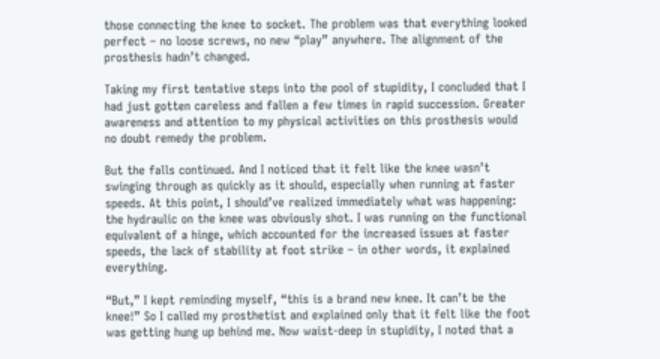those connecting the knee to socket. The problem was that everything looked perfect – no loose screws, no new “play” anywhere. The alignment of the prosthesis hadn’t changed.

Taking my first tentative steps into the pool of stupidity, I concluded that I had just gotten careless and fallen a few times in rapid succession. Greater awareness and attention to my physical activities on this prosthesis would no doubt remedy the problem.

But the falls continued. And I noticed that it felt like the knee wasn’t swinging through as quickly as it should, especially when running at faster speeds. At this point, I should’ve realized immediately what was happening: the hydraulic on the knee was obviously shot. I was running on the functional equivalent of a hinge, which accounted for the increased issues at faster speeds, the lack of stability at foot strike – in other words, it explained everything.

“But,” I kept reminding myself, “this is a brand new knee. It can’t be the knee!” So I called my prosthetist and explained only that it felt like the foot was getting hung up behind me. Now waist-deep in stupidity, I noted that a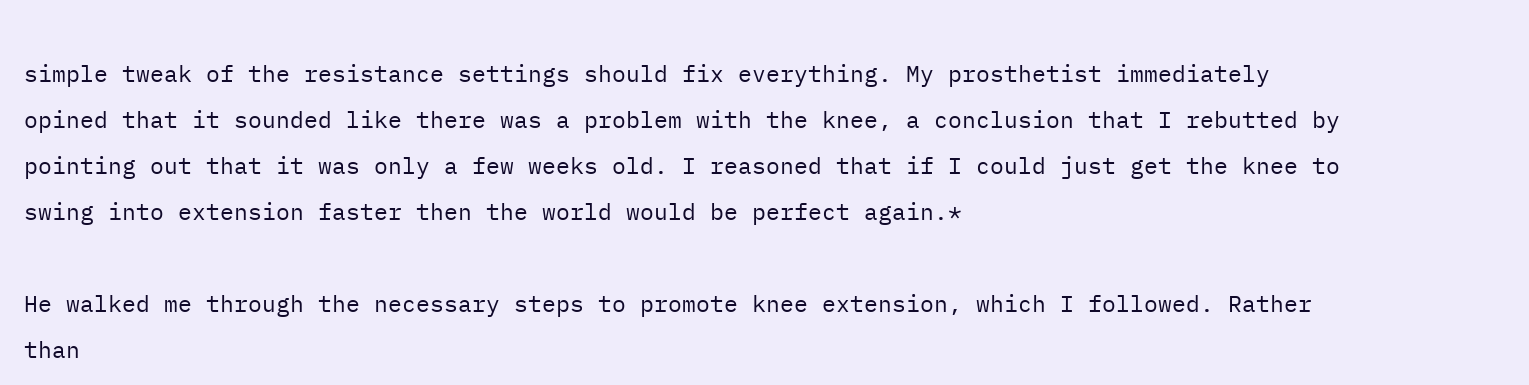simple tweak of the resistance settings should fix everything. My prosthetist immediately opined that it sounded like there was a problem with the knee, a conclusion that I rebutted by pointing out that it was only a few weeks old. I reasoned that if I could just get the knee to swing into extension faster then the world would be perfect again.*

He walked me through the necessary steps to promote knee extension, which I followed. Rather than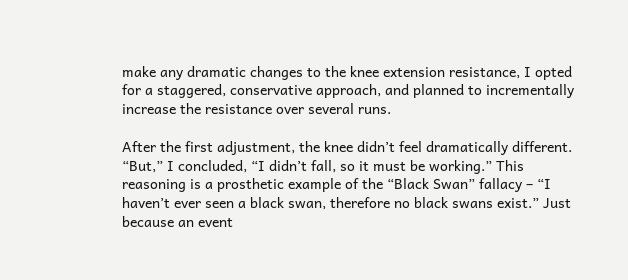make any dramatic changes to the knee extension resistance, I opted for a staggered, conservative approach, and planned to incrementally increase the resistance over several runs.

After the first adjustment, the knee didn’t feel dramatically different. “But,” I concluded, “I didn’t fall, so it must be working.” This reasoning is a prosthetic example of the “Black Swan” fallacy – “I haven’t ever seen a black swan, therefore no black swans exist.” Just because an event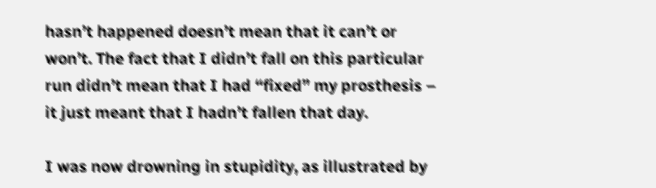hasn’t happened doesn’t mean that it can’t or won’t. The fact that I didn’t fall on this particular run didn’t mean that I had “fixed” my prosthesis – it just meant that I hadn’t fallen that day.

I was now drowning in stupidity, as illustrated by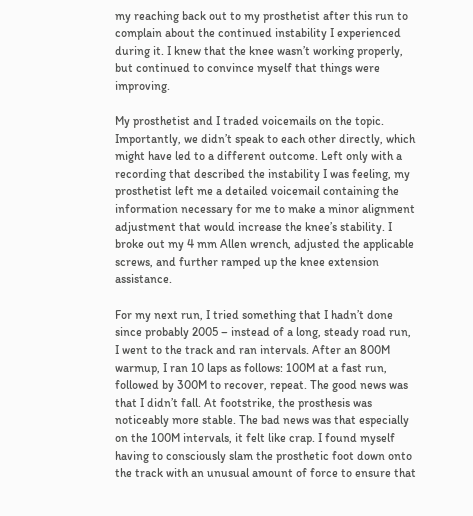my reaching back out to my prosthetist after this run to complain about the continued instability I experienced during it. I knew that the knee wasn’t working properly, but continued to convince myself that things were improving.

My prosthetist and I traded voicemails on the topic. Importantly, we didn’t speak to each other directly, which might have led to a different outcome. Left only with a recording that described the instability I was feeling, my prosthetist left me a detailed voicemail containing the information necessary for me to make a minor alignment adjustment that would increase the knee’s stability. I broke out my 4 mm Allen wrench, adjusted the applicable screws, and further ramped up the knee extension assistance.

For my next run, I tried something that I hadn’t done since probably 2005 – instead of a long, steady road run, I went to the track and ran intervals. After an 800M warmup, I ran 10 laps as follows: 100M at a fast run, followed by 300M to recover, repeat. The good news was that I didn’t fall. At footstrike, the prosthesis was noticeably more stable. The bad news was that especially on the 100M intervals, it felt like crap. I found myself having to consciously slam the prosthetic foot down onto the track with an unusual amount of force to ensure that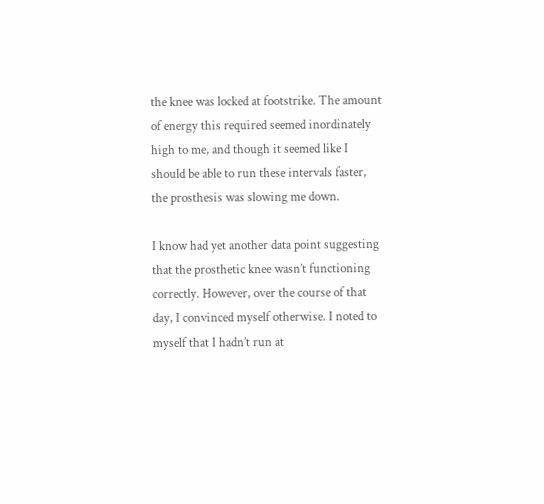the knee was locked at footstrike. The amount of energy this required seemed inordinately high to me, and though it seemed like I should be able to run these intervals faster, the prosthesis was slowing me down.

I know had yet another data point suggesting that the prosthetic knee wasn’t functioning correctly. However, over the course of that day, I convinced myself otherwise. I noted to myself that I hadn’t run at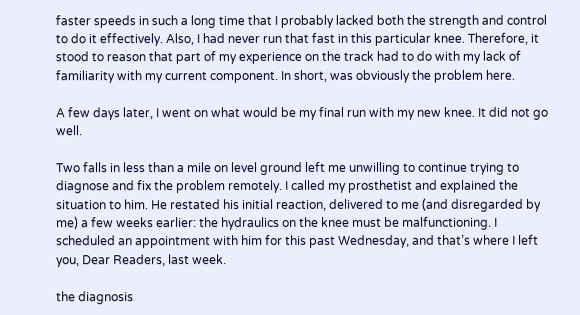faster speeds in such a long time that I probably lacked both the strength and control to do it effectively. Also, I had never run that fast in this particular knee. Therefore, it stood to reason that part of my experience on the track had to do with my lack of familiarity with my current component. In short, was obviously the problem here.

A few days later, I went on what would be my final run with my new knee. It did not go well.

Two falls in less than a mile on level ground left me unwilling to continue trying to diagnose and fix the problem remotely. I called my prosthetist and explained the situation to him. He restated his initial reaction, delivered to me (and disregarded by me) a few weeks earlier: the hydraulics on the knee must be malfunctioning. I scheduled an appointment with him for this past Wednesday, and that’s where I left you, Dear Readers, last week.

the diagnosis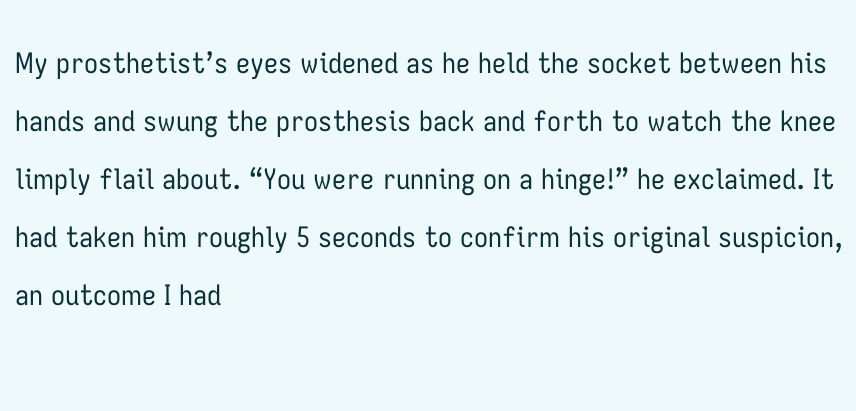My prosthetist’s eyes widened as he held the socket between his hands and swung the prosthesis back and forth to watch the knee limply flail about. “You were running on a hinge!” he exclaimed. It had taken him roughly 5 seconds to confirm his original suspicion, an outcome I had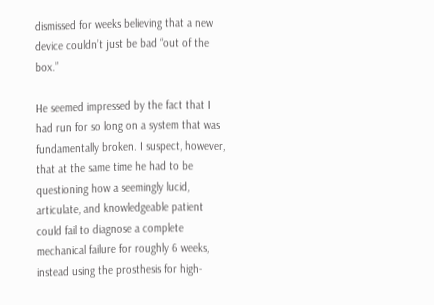dismissed for weeks believing that a new device couldn’t just be bad “out of the box.”

He seemed impressed by the fact that I had run for so long on a system that was fundamentally broken. I suspect, however, that at the same time he had to be questioning how a seemingly lucid, articulate, and knowledgeable patient could fail to diagnose a complete mechanical failure for roughly 6 weeks, instead using the prosthesis for high-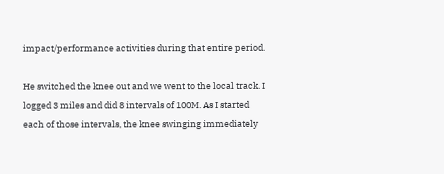impact/performance activities during that entire period.

He switched the knee out and we went to the local track. I logged 3 miles and did 8 intervals of 100M. As I started each of those intervals, the knee swinging immediately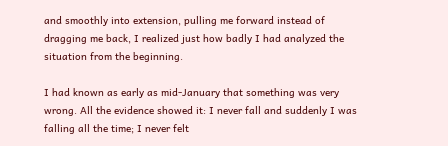and smoothly into extension, pulling me forward instead of dragging me back, I realized just how badly I had analyzed the situation from the beginning.

I had known as early as mid-January that something was very wrong. All the evidence showed it: I never fall and suddenly I was falling all the time; I never felt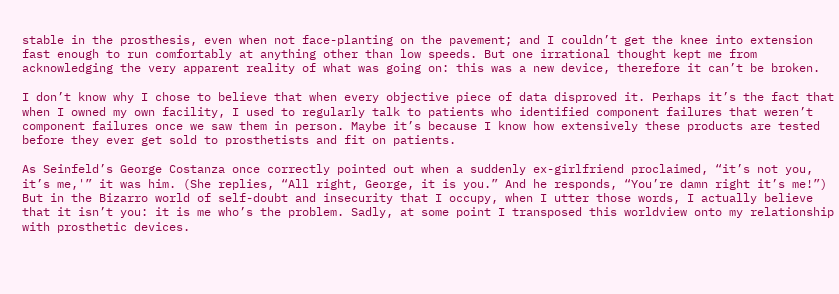stable in the prosthesis, even when not face-planting on the pavement; and I couldn’t get the knee into extension fast enough to run comfortably at anything other than low speeds. But one irrational thought kept me from acknowledging the very apparent reality of what was going on: this was a new device, therefore it can’t be broken.

I don’t know why I chose to believe that when every objective piece of data disproved it. Perhaps it’s the fact that when I owned my own facility, I used to regularly talk to patients who identified component failures that weren’t component failures once we saw them in person. Maybe it’s because I know how extensively these products are tested before they ever get sold to prosthetists and fit on patients.

As Seinfeld’s George Costanza once correctly pointed out when a suddenly ex-girlfriend proclaimed, “it’s not you, it’s me,'” it was him. (She replies, “All right, George, it is you.” And he responds, “You’re damn right it’s me!”) But in the Bizarro world of self-doubt and insecurity that I occupy, when I utter those words, I actually believe that it isn’t you: it is me who’s the problem. Sadly, at some point I transposed this worldview onto my relationship with prosthetic devices.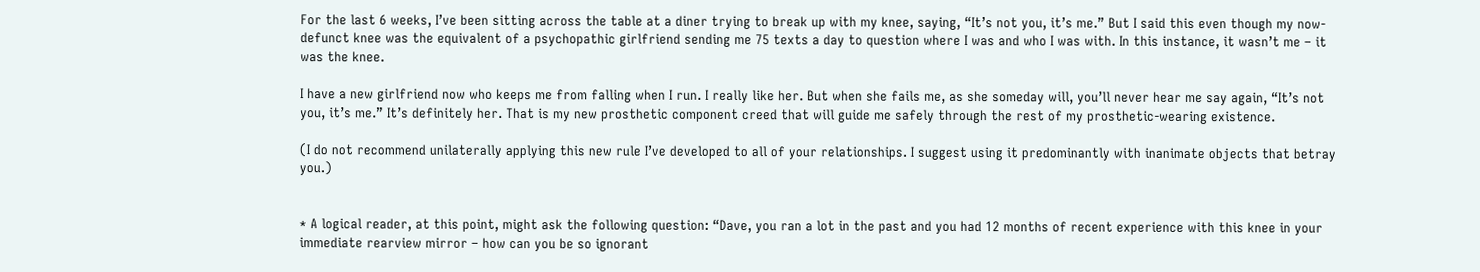For the last 6 weeks, I’ve been sitting across the table at a diner trying to break up with my knee, saying, “It’s not you, it’s me.” But I said this even though my now-defunct knee was the equivalent of a psychopathic girlfriend sending me 75 texts a day to question where I was and who I was with. In this instance, it wasn’t me – it was the knee.

I have a new girlfriend now who keeps me from falling when I run. I really like her. But when she fails me, as she someday will, you’ll never hear me say again, “It’s not you, it’s me.” It’s definitely her. That is my new prosthetic component creed that will guide me safely through the rest of my prosthetic-wearing existence.

(I do not recommend unilaterally applying this new rule I’ve developed to all of your relationships. I suggest using it predominantly with inanimate objects that betray you.)


* A logical reader, at this point, might ask the following question: “Dave, you ran a lot in the past and you had 12 months of recent experience with this knee in your immediate rearview mirror – how can you be so ignorant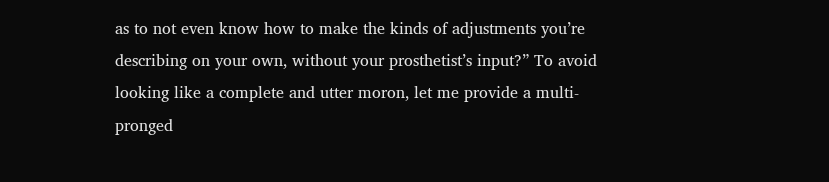as to not even know how to make the kinds of adjustments you’re describing on your own, without your prosthetist’s input?” To avoid looking like a complete and utter moron, let me provide a multi-pronged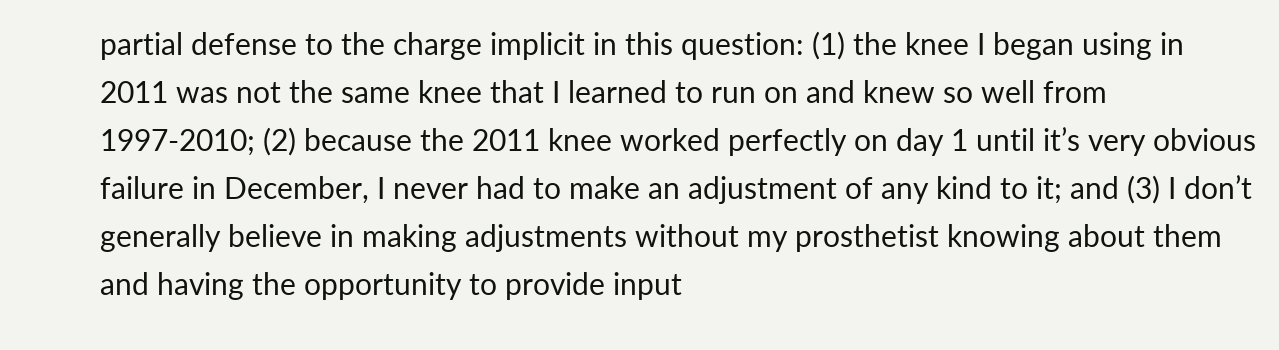partial defense to the charge implicit in this question: (1) the knee I began using in 2011 was not the same knee that I learned to run on and knew so well from 1997-2010; (2) because the 2011 knee worked perfectly on day 1 until it’s very obvious failure in December, I never had to make an adjustment of any kind to it; and (3) I don’t generally believe in making adjustments without my prosthetist knowing about them and having the opportunity to provide input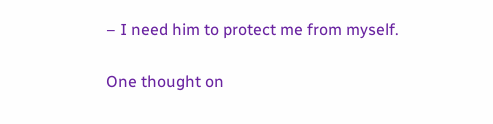– I need him to protect me from myself.

One thought on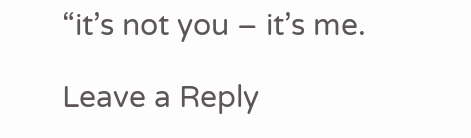“it’s not you – it’s me.

Leave a Reply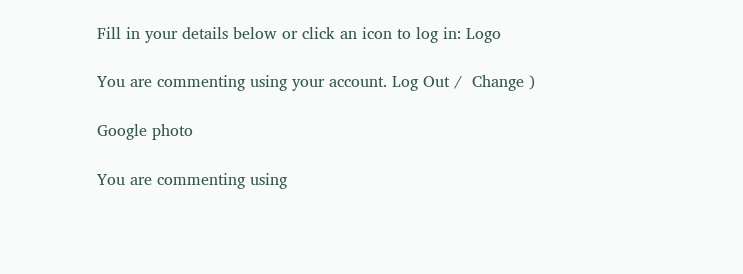Fill in your details below or click an icon to log in: Logo

You are commenting using your account. Log Out /  Change )

Google photo

You are commenting using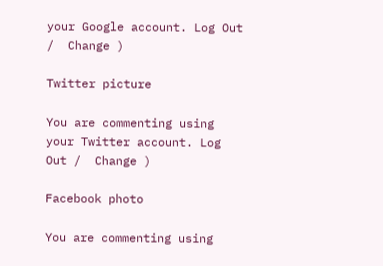your Google account. Log Out /  Change )

Twitter picture

You are commenting using your Twitter account. Log Out /  Change )

Facebook photo

You are commenting using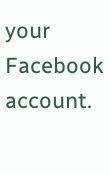your Facebook account.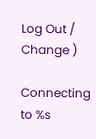Log Out /  Change )

Connecting to %s